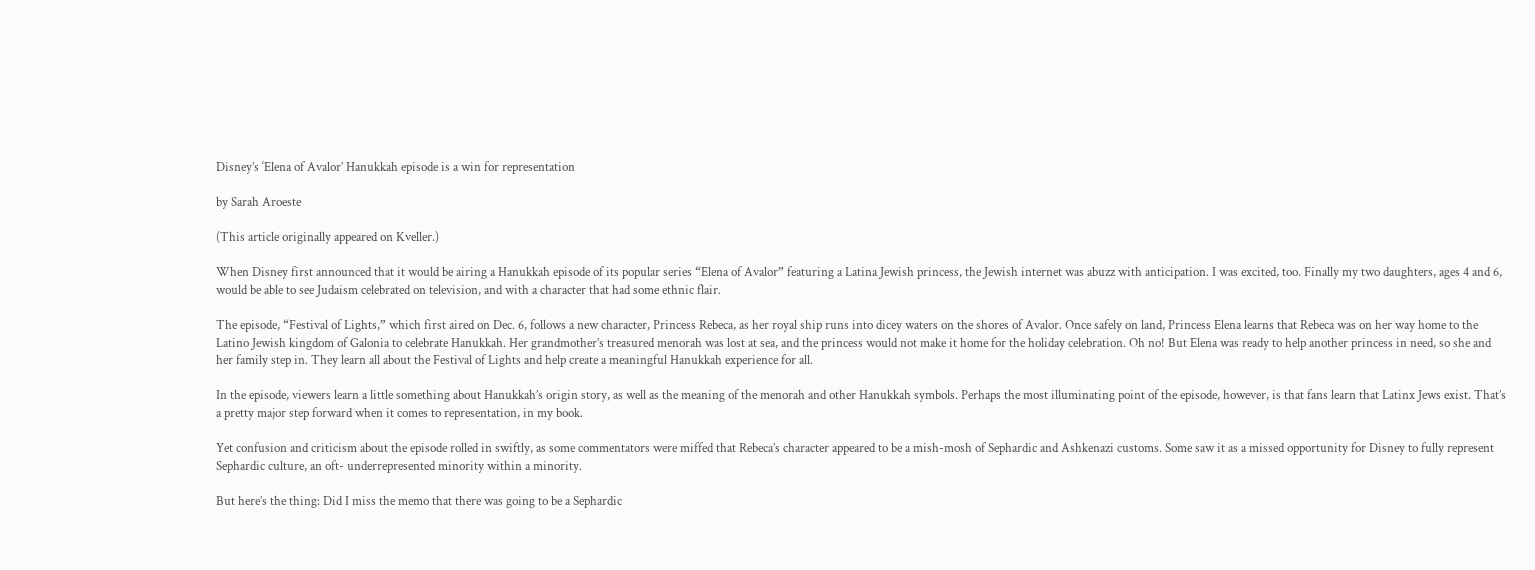Disney’s ‘Elena of Avalor’ Hanukkah episode is a win for representation

by Sarah Aroeste

(This article originally appeared on Kveller.)

When Disney first announced that it would be airing a Hanukkah episode of its popular series “Elena of Avalor” featuring a Latina Jewish princess, the Jewish internet was abuzz with anticipation. I was excited, too. Finally my two daughters, ages 4 and 6, would be able to see Judaism celebrated on television, and with a character that had some ethnic flair.

The episode, “Festival of Lights,” which first aired on Dec. 6, follows a new character, Princess Rebeca, as her royal ship runs into dicey waters on the shores of Avalor. Once safely on land, Princess Elena learns that Rebeca was on her way home to the Latino Jewish kingdom of Galonia to celebrate Hanukkah. Her grandmother’s treasured menorah was lost at sea, and the princess would not make it home for the holiday celebration. Oh no! But Elena was ready to help another princess in need, so she and her family step in. They learn all about the Festival of Lights and help create a meaningful Hanukkah experience for all.

In the episode, viewers learn a little something about Hanukkah’s origin story, as well as the meaning of the menorah and other Hanukkah symbols. Perhaps the most illuminating point of the episode, however, is that fans learn that Latinx Jews exist. That’s a pretty major step forward when it comes to representation, in my book.

Yet confusion and criticism about the episode rolled in swiftly, as some commentators were miffed that Rebeca’s character appeared to be a mish-mosh of Sephardic and Ashkenazi customs. Some saw it as a missed opportunity for Disney to fully represent Sephardic culture, an oft- underrepresented minority within a minority.

But here’s the thing: Did I miss the memo that there was going to be a Sephardic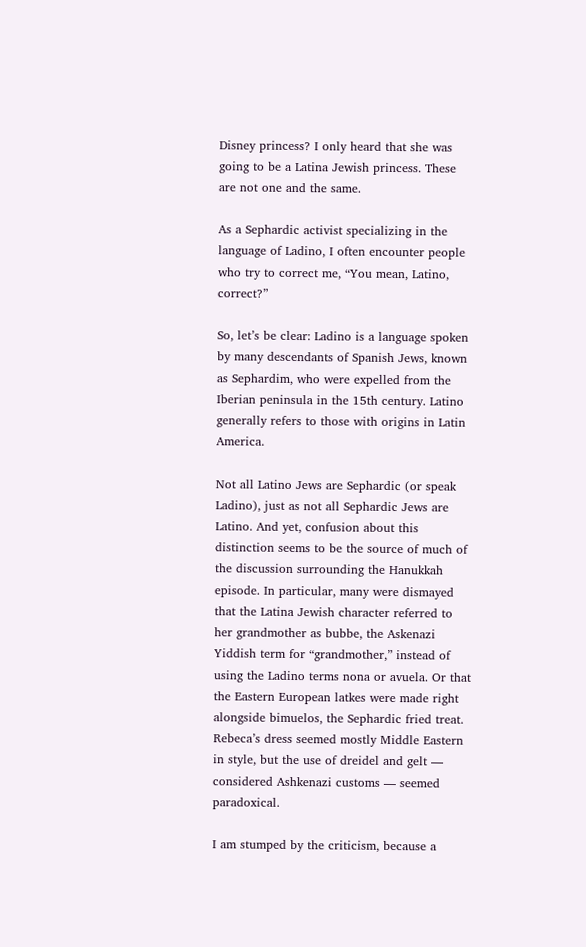Disney princess? I only heard that she was going to be a Latina Jewish princess. These are not one and the same.

As a Sephardic activist specializing in the language of Ladino, I often encounter people who try to correct me, “You mean, Latino, correct?”

So, let’s be clear: Ladino is a language spoken by many descendants of Spanish Jews, known as Sephardim, who were expelled from the Iberian peninsula in the 15th century. Latino generally refers to those with origins in Latin America.

Not all Latino Jews are Sephardic (or speak Ladino), just as not all Sephardic Jews are Latino. And yet, confusion about this distinction seems to be the source of much of the discussion surrounding the Hanukkah episode. In particular, many were dismayed that the Latina Jewish character referred to her grandmother as bubbe, the Askenazi Yiddish term for “grandmother,” instead of using the Ladino terms nona or avuela. Or that the Eastern European latkes were made right alongside bimuelos, the Sephardic fried treat. Rebeca’s dress seemed mostly Middle Eastern in style, but the use of dreidel and gelt — considered Ashkenazi customs — seemed paradoxical.

I am stumped by the criticism, because a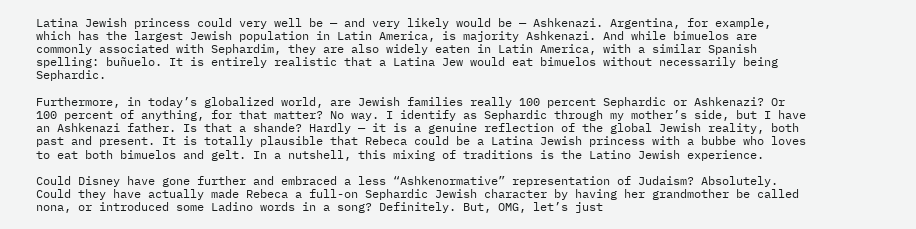Latina Jewish princess could very well be — and very likely would be — Ashkenazi. Argentina, for example, which has the largest Jewish population in Latin America, is majority Ashkenazi. And while bimuelos are commonly associated with Sephardim, they are also widely eaten in Latin America, with a similar Spanish spelling: buñuelo. It is entirely realistic that a Latina Jew would eat bimuelos without necessarily being Sephardic.

Furthermore, in today’s globalized world, are Jewish families really 100 percent Sephardic or Ashkenazi? Or 100 percent of anything, for that matter? No way. I identify as Sephardic through my mother’s side, but I have an Ashkenazi father. Is that a shande? Hardly — it is a genuine reflection of the global Jewish reality, both past and present. It is totally plausible that Rebeca could be a Latina Jewish princess with a bubbe who loves to eat both bimuelos and gelt. In a nutshell, this mixing of traditions is the Latino Jewish experience.

Could Disney have gone further and embraced a less “Ashkenormative” representation of Judaism? Absolutely. Could they have actually made Rebeca a full-on Sephardic Jewish character by having her grandmother be called nona, or introduced some Ladino words in a song? Definitely. But, OMG, let’s just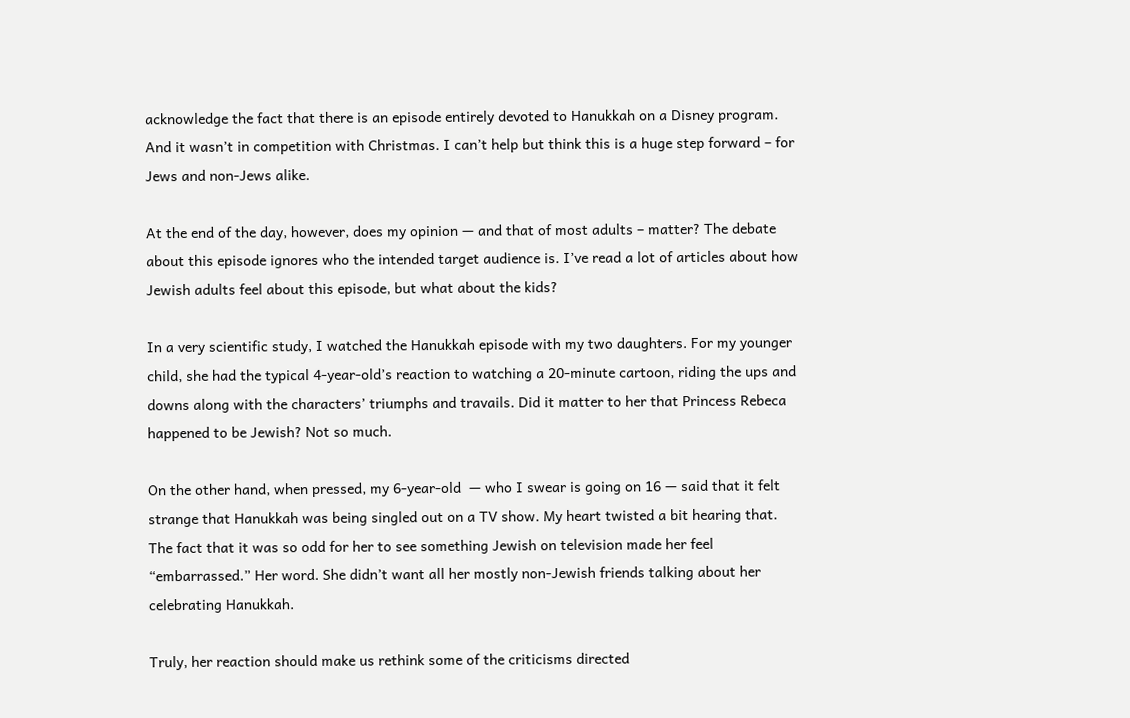acknowledge the fact that there is an episode entirely devoted to Hanukkah on a Disney program. And it wasn’t in competition with Christmas. I can’t help but think this is a huge step forward – for Jews and non-Jews alike.

At the end of the day, however, does my opinion — and that of most adults – matter? The debate about this episode ignores who the intended target audience is. I’ve read a lot of articles about how Jewish adults feel about this episode, but what about the kids?

In a very scientific study, I watched the Hanukkah episode with my two daughters. For my younger child, she had the typical 4-year-old’s reaction to watching a 20-minute cartoon, riding the ups and downs along with the characters’ triumphs and travails. Did it matter to her that Princess Rebeca happened to be Jewish? Not so much.

On the other hand, when pressed, my 6-year-old  — who I swear is going on 16 — said that it felt strange that Hanukkah was being singled out on a TV show. My heart twisted a bit hearing that. The fact that it was so odd for her to see something Jewish on television made her feel “embarrassed.” Her word. She didn’t want all her mostly non-Jewish friends talking about her celebrating Hanukkah.

Truly, her reaction should make us rethink some of the criticisms directed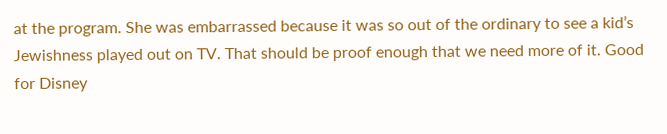at the program. She was embarrassed because it was so out of the ordinary to see a kid’s Jewishness played out on TV. That should be proof enough that we need more of it. Good for Disney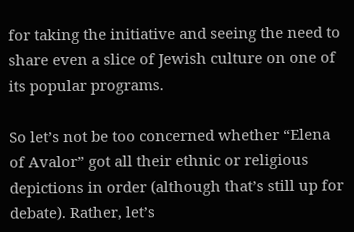for taking the initiative and seeing the need to share even a slice of Jewish culture on one of its popular programs.

So let’s not be too concerned whether “Elena of Avalor” got all their ethnic or religious depictions in order (although that’s still up for debate). Rather, let’s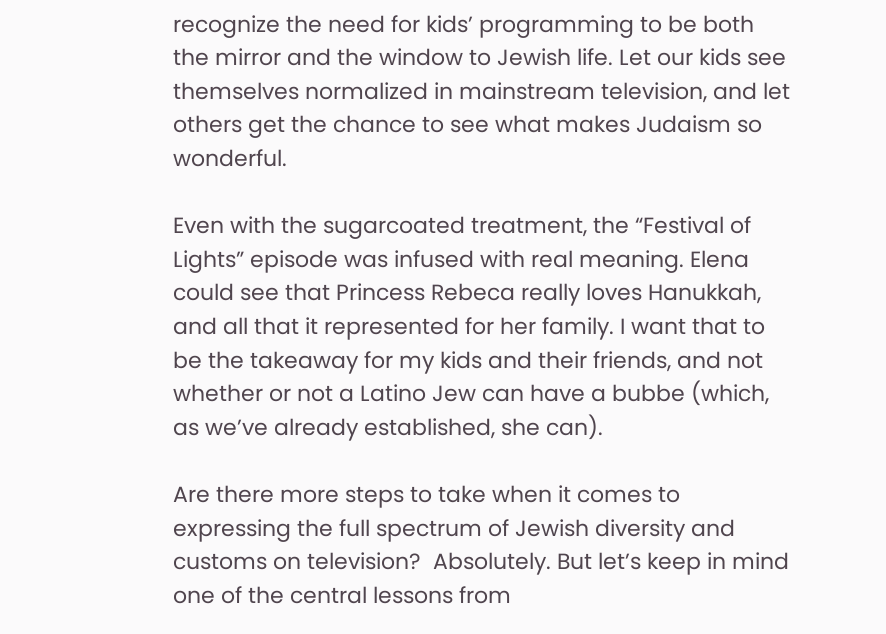recognize the need for kids’ programming to be both the mirror and the window to Jewish life. Let our kids see themselves normalized in mainstream television, and let others get the chance to see what makes Judaism so wonderful.

Even with the sugarcoated treatment, the “Festival of Lights” episode was infused with real meaning. Elena could see that Princess Rebeca really loves Hanukkah, and all that it represented for her family. I want that to be the takeaway for my kids and their friends, and not whether or not a Latino Jew can have a bubbe (which, as we’ve already established, she can).

Are there more steps to take when it comes to expressing the full spectrum of Jewish diversity and customs on television?  Absolutely. But let’s keep in mind one of the central lessons from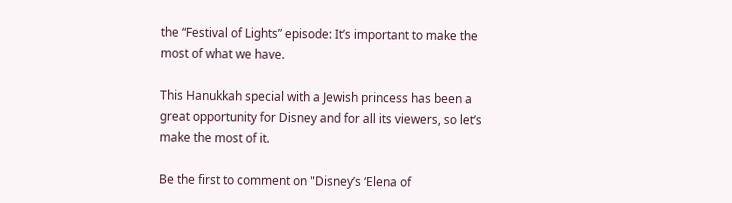the “Festival of Lights” episode: It’s important to make the most of what we have.

This Hanukkah special with a Jewish princess has been a great opportunity for Disney and for all its viewers, so let’s make the most of it.

Be the first to comment on "Disney’s ‘Elena of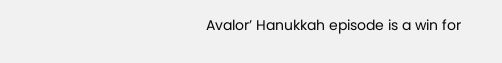Avalor’ Hanukkah episode is a win for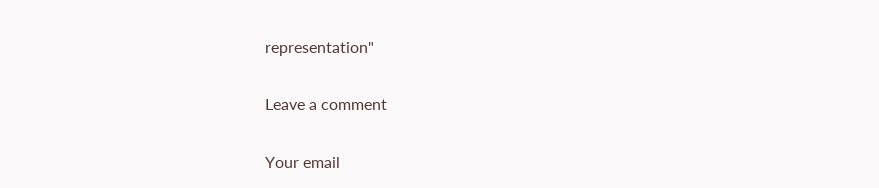representation"

Leave a comment

Your email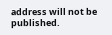address will not be published.